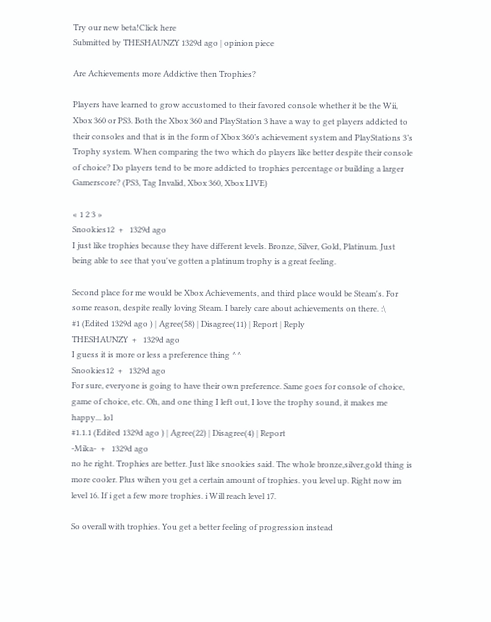Try our new beta!Click here
Submitted by THESHAUNZY 1329d ago | opinion piece

Are Achievements more Addictive then Trophies?

Players have learned to grow accustomed to their favored console whether it be the Wii, Xbox 360 or PS3. Both the Xbox 360 and PlayStation 3 have a way to get players addicted to their consoles and that is in the form of Xbox 360’s achievement system and PlayStations 3’s Trophy system. When comparing the two which do players like better despite their console of choice? Do players tend to be more addicted to trophies percentage or building a larger Gamerscore? (PS3, Tag Invalid, Xbox 360, Xbox LIVE)

« 1 2 3 »
Snookies12  +   1329d ago
I just like trophies because they have different levels. Bronze, Silver, Gold, Platinum. Just being able to see that you've gotten a platinum trophy is a great feeling.

Second place for me would be Xbox Achievements, and third place would be Steam's. For some reason, despite really loving Steam. I barely care about achievements on there. :\
#1 (Edited 1329d ago ) | Agree(58) | Disagree(11) | Report | Reply
THESHAUNZY  +   1329d ago
I guess it is more or less a preference thing ^^
Snookies12  +   1329d ago
For sure, everyone is going to have their own preference. Same goes for console of choice, game of choice, etc. Oh, and one thing I left out, I love the trophy sound, it makes me happy... lol
#1.1.1 (Edited 1329d ago ) | Agree(22) | Disagree(4) | Report
-Mika-  +   1329d ago
no he right. Trophies are better. Just like snookies said. The whole bronze,silver,gold thing is more cooler. Plus wihen you get a certain amount of trophies. you level up. Right now im level 16. If i get a few more trophies. i Will reach level 17.

So overall with trophies. You get a better feeling of progression instead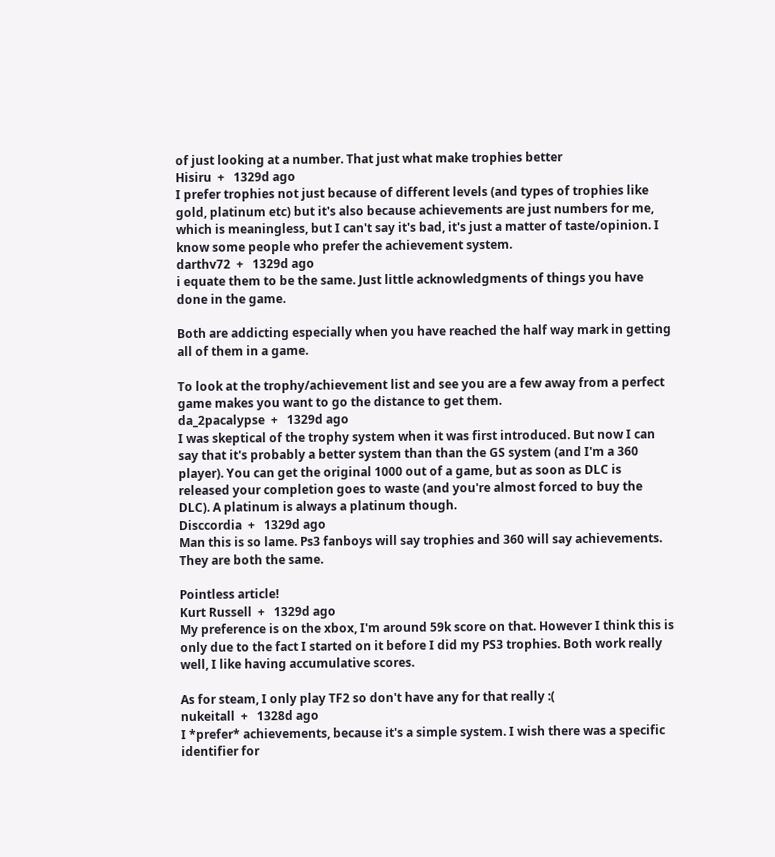of just looking at a number. That just what make trophies better
Hisiru  +   1329d ago
I prefer trophies not just because of different levels (and types of trophies like gold, platinum etc) but it's also because achievements are just numbers for me, which is meaningless, but I can't say it's bad, it's just a matter of taste/opinion. I know some people who prefer the achievement system.
darthv72  +   1329d ago
i equate them to be the same. Just little acknowledgments of things you have done in the game.

Both are addicting especially when you have reached the half way mark in getting all of them in a game.

To look at the trophy/achievement list and see you are a few away from a perfect game makes you want to go the distance to get them.
da_2pacalypse  +   1329d ago
I was skeptical of the trophy system when it was first introduced. But now I can say that it's probably a better system than than the GS system (and I'm a 360 player). You can get the original 1000 out of a game, but as soon as DLC is released your completion goes to waste (and you're almost forced to buy the DLC). A platinum is always a platinum though.
Disccordia  +   1329d ago
Man this is so lame. Ps3 fanboys will say trophies and 360 will say achievements. They are both the same.

Pointless article!
Kurt Russell  +   1329d ago
My preference is on the xbox, I'm around 59k score on that. However I think this is only due to the fact I started on it before I did my PS3 trophies. Both work really well, I like having accumulative scores.

As for steam, I only play TF2 so don't have any for that really :(
nukeitall  +   1328d ago
I *prefer* achievements, because it's a simple system. I wish there was a specific identifier for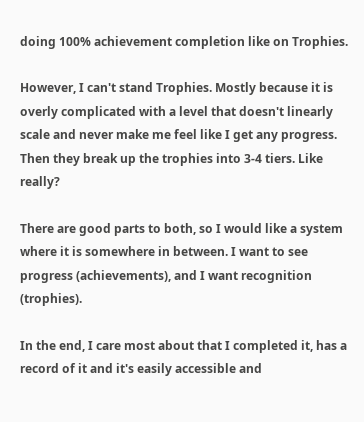doing 100% achievement completion like on Trophies.

However, I can't stand Trophies. Mostly because it is overly complicated with a level that doesn't linearly scale and never make me feel like I get any progress. Then they break up the trophies into 3-4 tiers. Like really?

There are good parts to both, so I would like a system where it is somewhere in between. I want to see progress (achievements), and I want recognition (trophies).

In the end, I care most about that I completed it, has a record of it and it's easily accessible and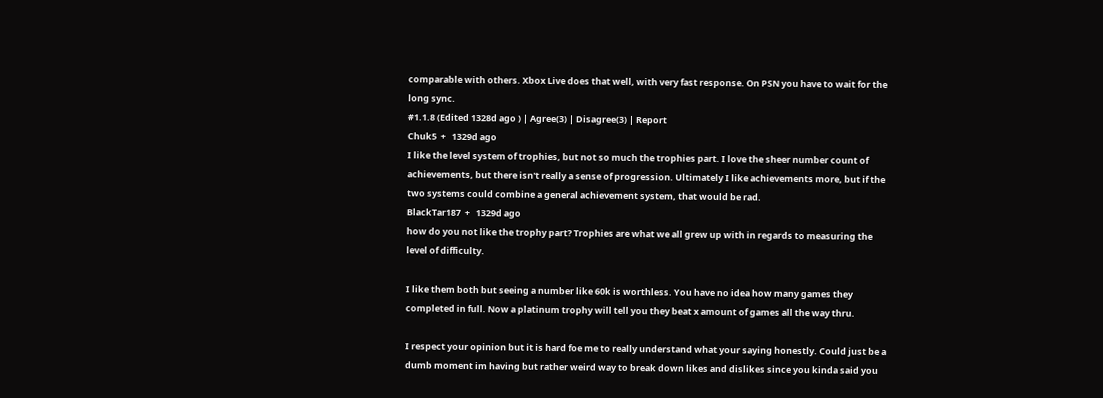comparable with others. Xbox Live does that well, with very fast response. On PSN you have to wait for the long sync.
#1.1.8 (Edited 1328d ago ) | Agree(3) | Disagree(3) | Report
Chuk5  +   1329d ago
I like the level system of trophies, but not so much the trophies part. I love the sheer number count of achievements, but there isn't really a sense of progression. Ultimately I like achievements more, but if the two systems could combine a general achievement system, that would be rad.
BlackTar187  +   1329d ago
how do you not like the trophy part? Trophies are what we all grew up with in regards to measuring the level of difficulty.

I like them both but seeing a number like 60k is worthless. You have no idea how many games they completed in full. Now a platinum trophy will tell you they beat x amount of games all the way thru.

I respect your opinion but it is hard foe me to really understand what your saying honestly. Could just be a dumb moment im having but rather weird way to break down likes and dislikes since you kinda said you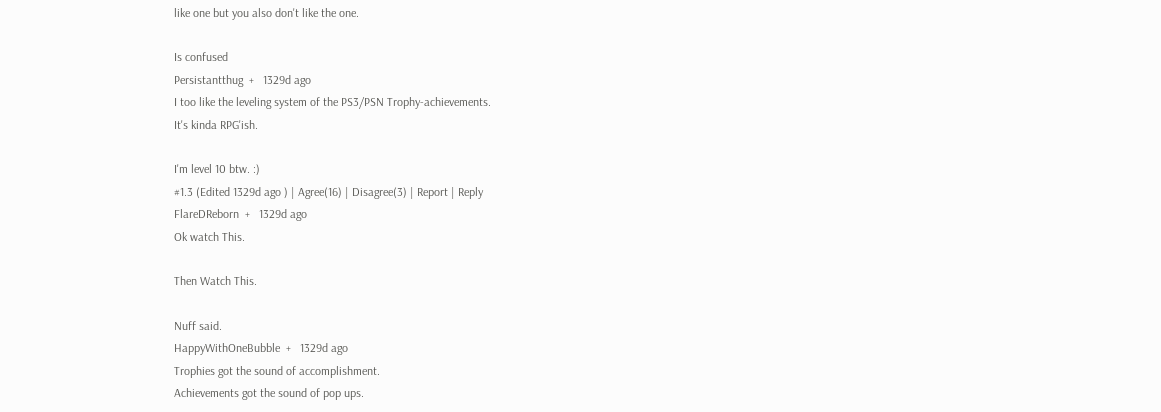like one but you also don't like the one.

Is confused
Persistantthug  +   1329d ago
I too like the leveling system of the PS3/PSN Trophy-achievements.
It's kinda RPG'ish.

I'm level 10 btw. :)
#1.3 (Edited 1329d ago ) | Agree(16) | Disagree(3) | Report | Reply
FlareDReborn  +   1329d ago
Ok watch This.

Then Watch This.

Nuff said.
HappyWithOneBubble  +   1329d ago
Trophies got the sound of accomplishment.
Achievements got the sound of pop ups.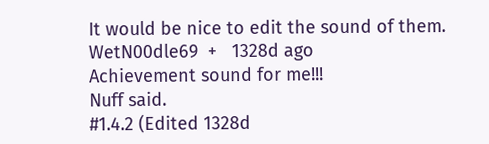It would be nice to edit the sound of them.
WetN00dle69  +   1328d ago
Achievement sound for me!!!
Nuff said.
#1.4.2 (Edited 1328d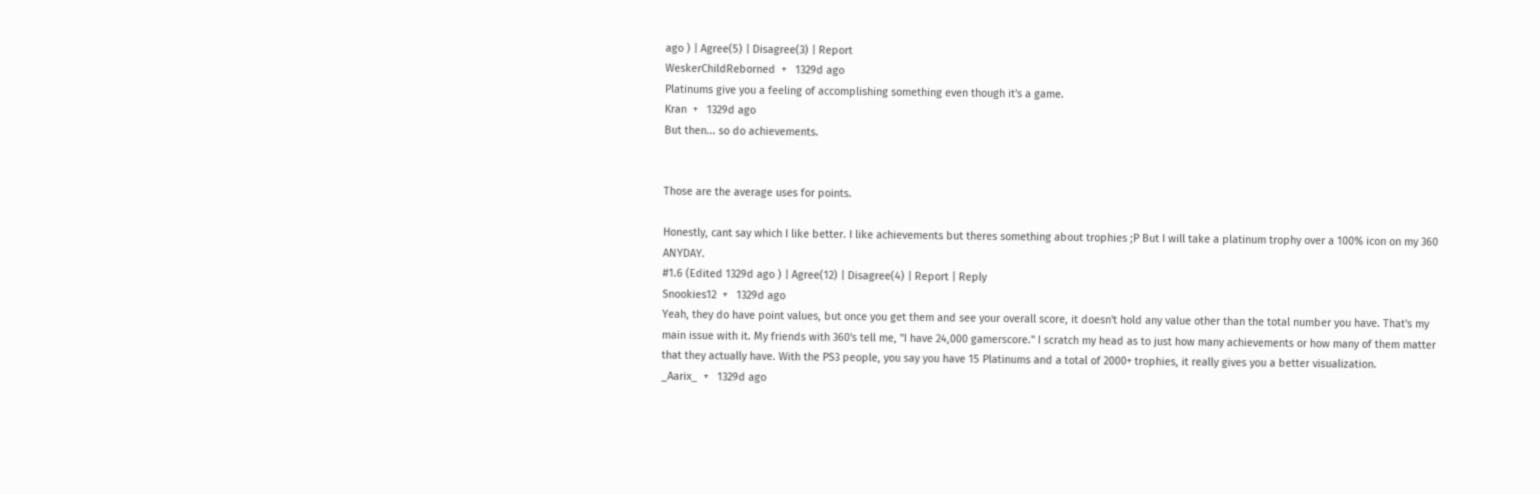ago ) | Agree(5) | Disagree(3) | Report
WeskerChildReborned  +   1329d ago
Platinums give you a feeling of accomplishing something even though it's a game.
Kran  +   1329d ago
But then... so do achievements.


Those are the average uses for points.

Honestly, cant say which I like better. I like achievements but theres something about trophies ;P But I will take a platinum trophy over a 100% icon on my 360 ANYDAY.
#1.6 (Edited 1329d ago ) | Agree(12) | Disagree(4) | Report | Reply
Snookies12  +   1329d ago
Yeah, they do have point values, but once you get them and see your overall score, it doesn't hold any value other than the total number you have. That's my main issue with it. My friends with 360's tell me, "I have 24,000 gamerscore." I scratch my head as to just how many achievements or how many of them matter that they actually have. With the PS3 people, you say you have 15 Platinums and a total of 2000+ trophies, it really gives you a better visualization.
_Aarix_  +   1329d ago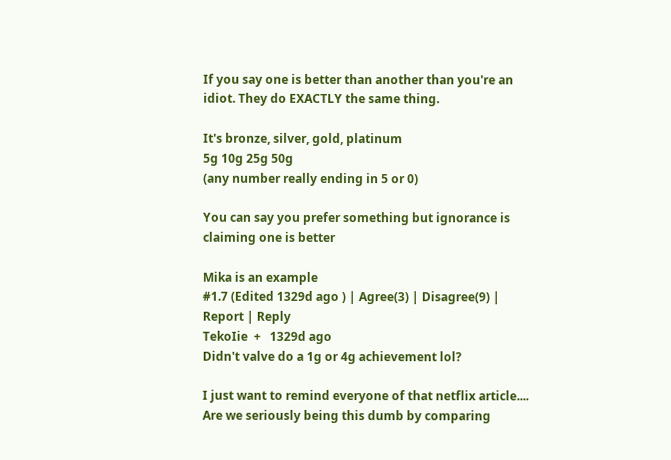If you say one is better than another than you're an idiot. They do EXACTLY the same thing.

It's bronze, silver, gold, platinum
5g 10g 25g 50g
(any number really ending in 5 or 0)

You can say you prefer something but ignorance is claiming one is better

Mika is an example
#1.7 (Edited 1329d ago ) | Agree(3) | Disagree(9) | Report | Reply
TekoIie  +   1329d ago
Didn't valve do a 1g or 4g achievement lol?

I just want to remind everyone of that netflix article.... Are we seriously being this dumb by comparing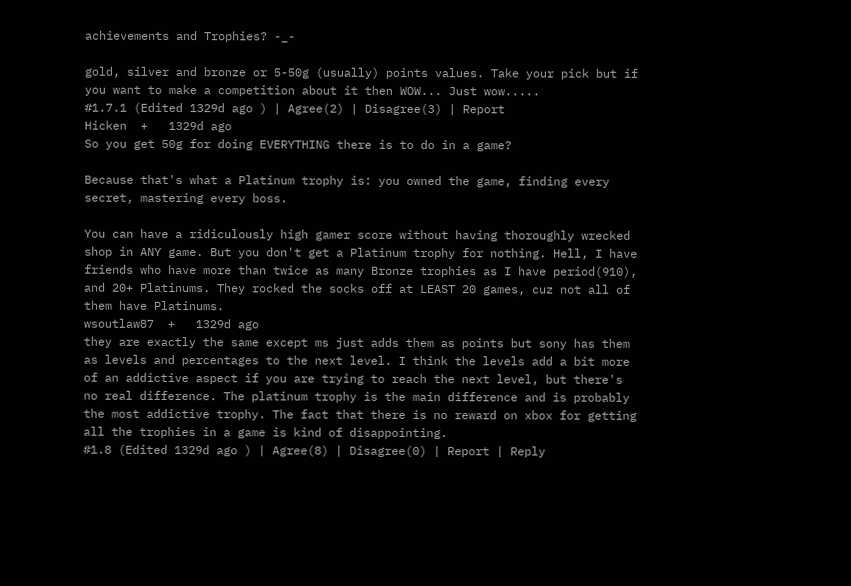achievements and Trophies? -_-

gold, silver and bronze or 5-50g (usually) points values. Take your pick but if you want to make a competition about it then WOW... Just wow.....
#1.7.1 (Edited 1329d ago ) | Agree(2) | Disagree(3) | Report
Hicken  +   1329d ago
So you get 50g for doing EVERYTHING there is to do in a game?

Because that's what a Platinum trophy is: you owned the game, finding every secret, mastering every boss.

You can have a ridiculously high gamer score without having thoroughly wrecked shop in ANY game. But you don't get a Platinum trophy for nothing. Hell, I have friends who have more than twice as many Bronze trophies as I have period(910), and 20+ Platinums. They rocked the socks off at LEAST 20 games, cuz not all of them have Platinums.
wsoutlaw87  +   1329d ago
they are exactly the same except ms just adds them as points but sony has them as levels and percentages to the next level. I think the levels add a bit more of an addictive aspect if you are trying to reach the next level, but there's no real difference. The platinum trophy is the main difference and is probably the most addictive trophy. The fact that there is no reward on xbox for getting all the trophies in a game is kind of disappointing.
#1.8 (Edited 1329d ago ) | Agree(8) | Disagree(0) | Report | Reply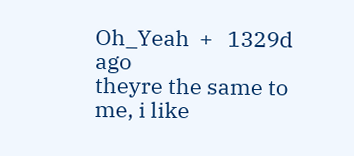Oh_Yeah  +   1329d ago
theyre the same to me, i like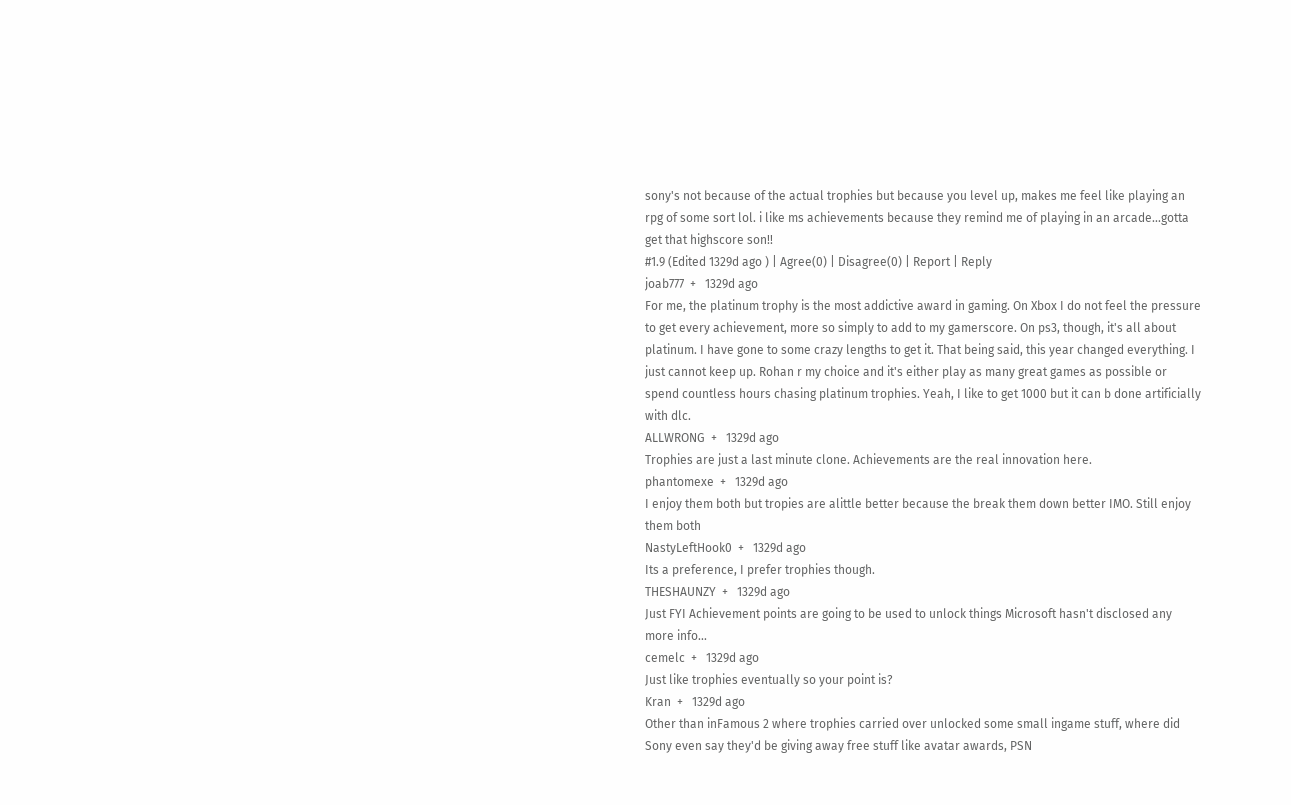sony's not because of the actual trophies but because you level up, makes me feel like playing an rpg of some sort lol. i like ms achievements because they remind me of playing in an arcade...gotta get that highscore son!!
#1.9 (Edited 1329d ago ) | Agree(0) | Disagree(0) | Report | Reply
joab777  +   1329d ago
For me, the platinum trophy is the most addictive award in gaming. On Xbox I do not feel the pressure to get every achievement, more so simply to add to my gamerscore. On ps3, though, it's all about platinum. I have gone to some crazy lengths to get it. That being said, this year changed everything. I just cannot keep up. Rohan r my choice and it's either play as many great games as possible or spend countless hours chasing platinum trophies. Yeah, I like to get 1000 but it can b done artificially with dlc.
ALLWRONG  +   1329d ago
Trophies are just a last minute clone. Achievements are the real innovation here.
phantomexe  +   1329d ago
I enjoy them both but tropies are alittle better because the break them down better IMO. Still enjoy them both
NastyLeftHook0  +   1329d ago
Its a preference, I prefer trophies though.
THESHAUNZY  +   1329d ago
Just FYI Achievement points are going to be used to unlock things Microsoft hasn't disclosed any more info...
cemelc  +   1329d ago
Just like trophies eventually so your point is?
Kran  +   1329d ago
Other than inFamous 2 where trophies carried over unlocked some small ingame stuff, where did Sony even say they'd be giving away free stuff like avatar awards, PSN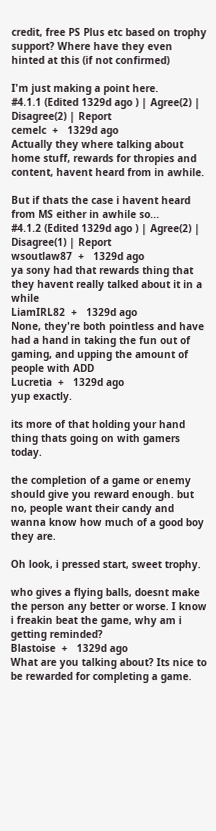credit, free PS Plus etc based on trophy support? Where have they even hinted at this (if not confirmed)

I'm just making a point here.
#4.1.1 (Edited 1329d ago ) | Agree(2) | Disagree(2) | Report
cemelc  +   1329d ago
Actually they where talking about home stuff, rewards for thropies and content, havent heard from in awhile.

But if thats the case i havent heard from MS either in awhile so...
#4.1.2 (Edited 1329d ago ) | Agree(2) | Disagree(1) | Report
wsoutlaw87  +   1329d ago
ya sony had that rewards thing that they havent really talked about it in a while
LiamIRL82  +   1329d ago
None, they're both pointless and have had a hand in taking the fun out of gaming, and upping the amount of people with ADD
Lucretia  +   1329d ago
yup exactly.

its more of that holding your hand thing thats going on with gamers today.

the completion of a game or enemy should give you reward enough. but no, people want their candy and wanna know how much of a good boy they are.

Oh look, i pressed start, sweet trophy.

who gives a flying balls, doesnt make the person any better or worse. I know i freakin beat the game, why am i getting reminded?
Blastoise  +   1329d ago
What are you talking about? Its nice to be rewarded for completing a game.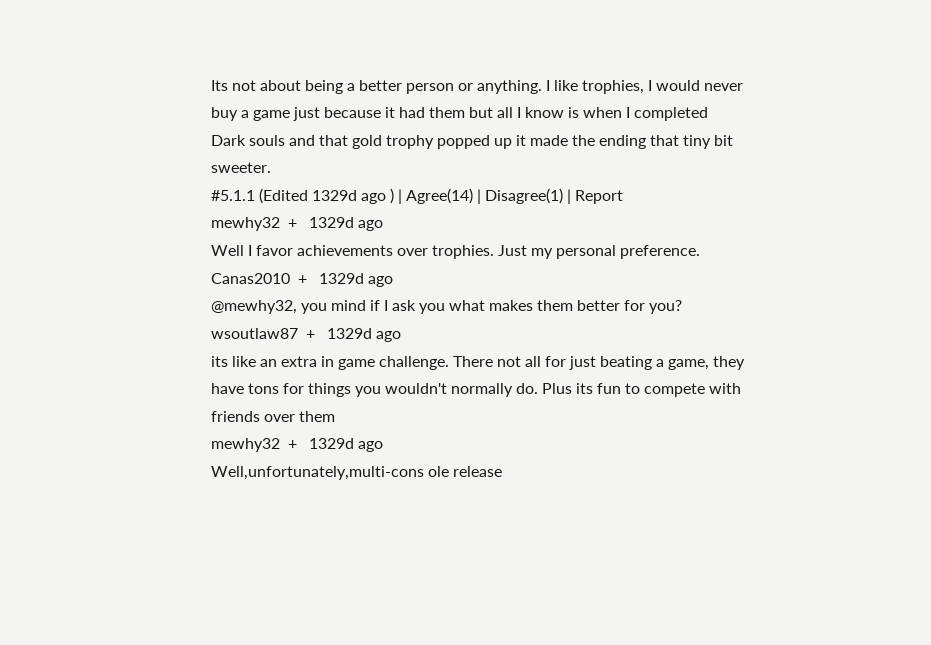Its not about being a better person or anything. I like trophies, I would never buy a game just because it had them but all I know is when I completed Dark souls and that gold trophy popped up it made the ending that tiny bit sweeter.
#5.1.1 (Edited 1329d ago ) | Agree(14) | Disagree(1) | Report
mewhy32  +   1329d ago
Well I favor achievements over trophies. Just my personal preference.
Canas2010  +   1329d ago
@mewhy32, you mind if I ask you what makes them better for you?
wsoutlaw87  +   1329d ago
its like an extra in game challenge. There not all for just beating a game, they have tons for things you wouldn't normally do. Plus its fun to compete with friends over them
mewhy32  +   1329d ago
Well,unfortunately,multi-cons ole release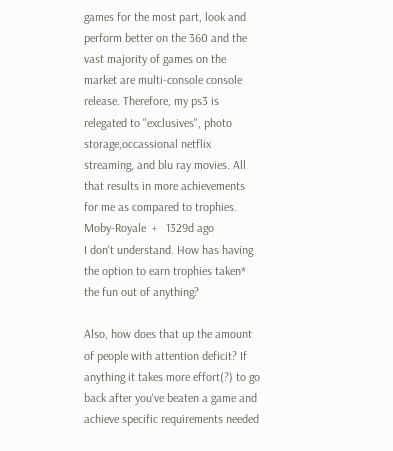games for the most part, look and perform better on the 360 and the vast majority of games on the market are multi-console console release. Therefore, my ps3 is relegated to "exclusives", photo storage,occassional netflix streaming, and blu ray movies. All that results in more achievements for me as compared to trophies.
Moby-Royale  +   1329d ago
I don't understand. How has having the option to earn trophies taken* the fun out of anything?

Also, how does that up the amount of people with attention deficit? If anything it takes more effort(?) to go back after you've beaten a game and achieve specific requirements needed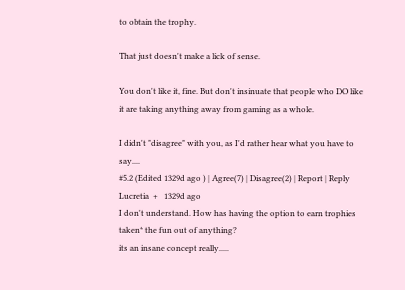to obtain the trophy.

That just doesn't make a lick of sense.

You don't like it, fine. But don't insinuate that people who DO like it are taking anything away from gaming as a whole.

I didn't "disagree" with you, as I'd rather hear what you have to say....
#5.2 (Edited 1329d ago ) | Agree(7) | Disagree(2) | Report | Reply
Lucretia  +   1329d ago
I don't understand. How has having the option to earn trophies taken* the fun out of anything?
its an insane concept really.....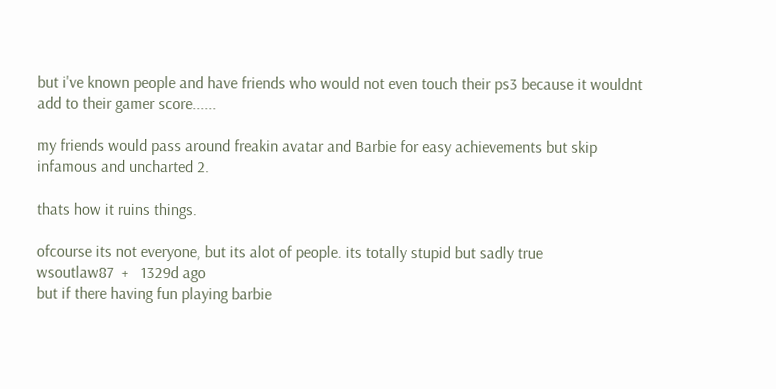but i've known people and have friends who would not even touch their ps3 because it wouldnt add to their gamer score......

my friends would pass around freakin avatar and Barbie for easy achievements but skip infamous and uncharted 2.

thats how it ruins things.

ofcourse its not everyone, but its alot of people. its totally stupid but sadly true
wsoutlaw87  +   1329d ago
but if there having fun playing barbie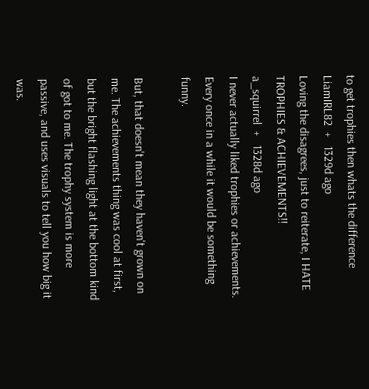to get trophies then whats the difference
LiamIRL82  +   1329d ago
Loving the disagrees, just to reiterate, I HATE TROPHIES & ACHIEVEMENTS!!
a_squirrel  +   1328d ago
I never actually liked trophies or achievements. Every once in a while it would be something funny.

But, that doesn't mean they haven't grown on me. The achievements thing was cool at first, but the bright flashing light at the bottom kind of got to me. The trophy system is more passive, and uses visuals to tell you how big it was.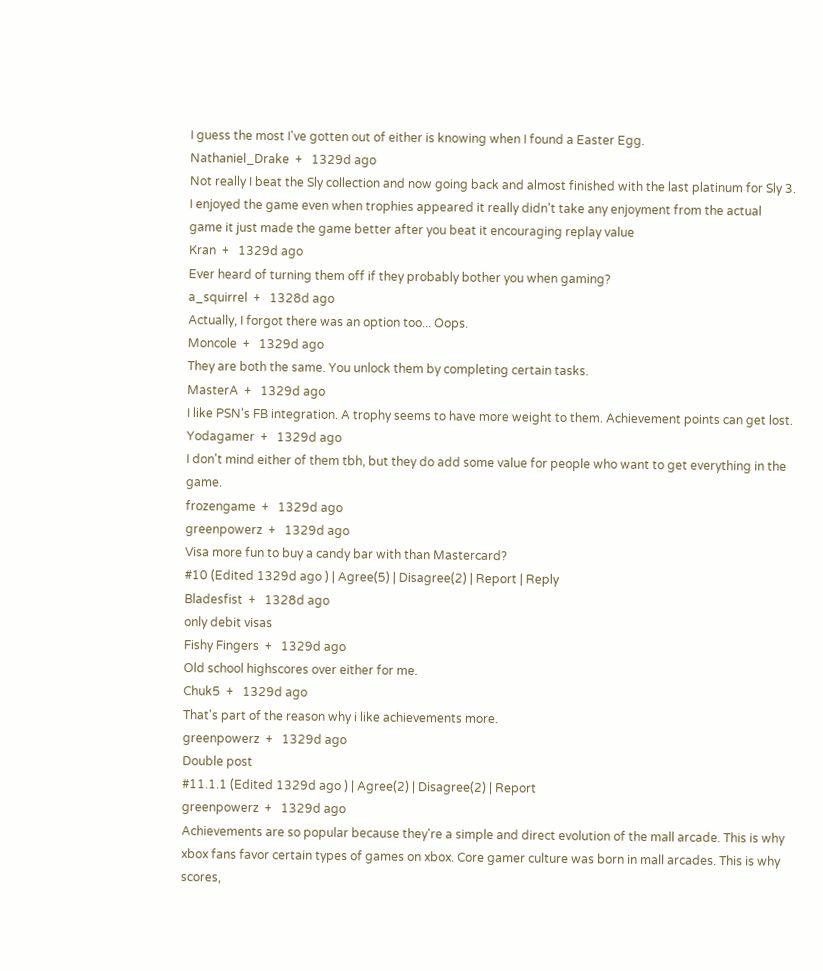I guess the most I've gotten out of either is knowing when I found a Easter Egg.
Nathaniel_Drake  +   1329d ago
Not really I beat the Sly collection and now going back and almost finished with the last platinum for Sly 3. I enjoyed the game even when trophies appeared it really didn't take any enjoyment from the actual game it just made the game better after you beat it encouraging replay value
Kran  +   1329d ago
Ever heard of turning them off if they probably bother you when gaming?
a_squirrel  +   1328d ago
Actually, I forgot there was an option too... Oops.
Moncole  +   1329d ago
They are both the same. You unlock them by completing certain tasks.
MasterA  +   1329d ago
I like PSN's FB integration. A trophy seems to have more weight to them. Achievement points can get lost.
Yodagamer  +   1329d ago
I don't mind either of them tbh, but they do add some value for people who want to get everything in the game.
frozengame  +   1329d ago
greenpowerz  +   1329d ago
Visa more fun to buy a candy bar with than Mastercard?
#10 (Edited 1329d ago ) | Agree(5) | Disagree(2) | Report | Reply
Bladesfist  +   1328d ago
only debit visas
Fishy Fingers  +   1329d ago
Old school highscores over either for me.
Chuk5  +   1329d ago
That's part of the reason why i like achievements more.
greenpowerz  +   1329d ago
Double post
#11.1.1 (Edited 1329d ago ) | Agree(2) | Disagree(2) | Report
greenpowerz  +   1329d ago
Achievements are so popular because they're a simple and direct evolution of the mall arcade. This is why xbox fans favor certain types of games on xbox. Core gamer culture was born in mall arcades. This is why scores,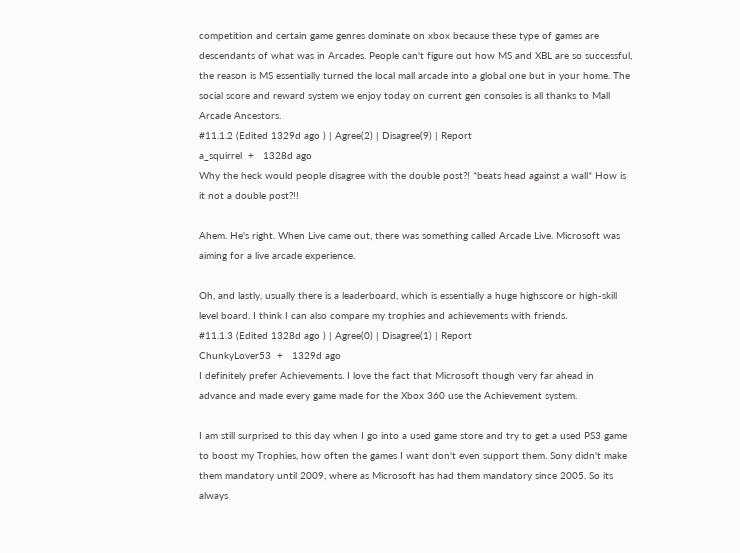competition and certain game genres dominate on xbox because these type of games are descendants of what was in Arcades. People can't figure out how MS and XBL are so successful, the reason is MS essentially turned the local mall arcade into a global one but in your home. The social score and reward system we enjoy today on current gen consoles is all thanks to Mall Arcade Ancestors.
#11.1.2 (Edited 1329d ago ) | Agree(2) | Disagree(9) | Report
a_squirrel  +   1328d ago
Why the heck would people disagree with the double post?! *beats head against a wall* How is it not a double post?!!

Ahem. He's right. When Live came out, there was something called Arcade Live. Microsoft was aiming for a live arcade experience.

Oh, and lastly, usually there is a leaderboard, which is essentially a huge highscore or high-skill level board. I think I can also compare my trophies and achievements with friends.
#11.1.3 (Edited 1328d ago ) | Agree(0) | Disagree(1) | Report
ChunkyLover53  +   1329d ago
I definitely prefer Achievements. I love the fact that Microsoft though very far ahead in advance and made every game made for the Xbox 360 use the Achievement system.

I am still surprised to this day when I go into a used game store and try to get a used PS3 game to boost my Trophies, how often the games I want don't even support them. Sony didn't make them mandatory until 2009, where as Microsoft has had them mandatory since 2005. So its always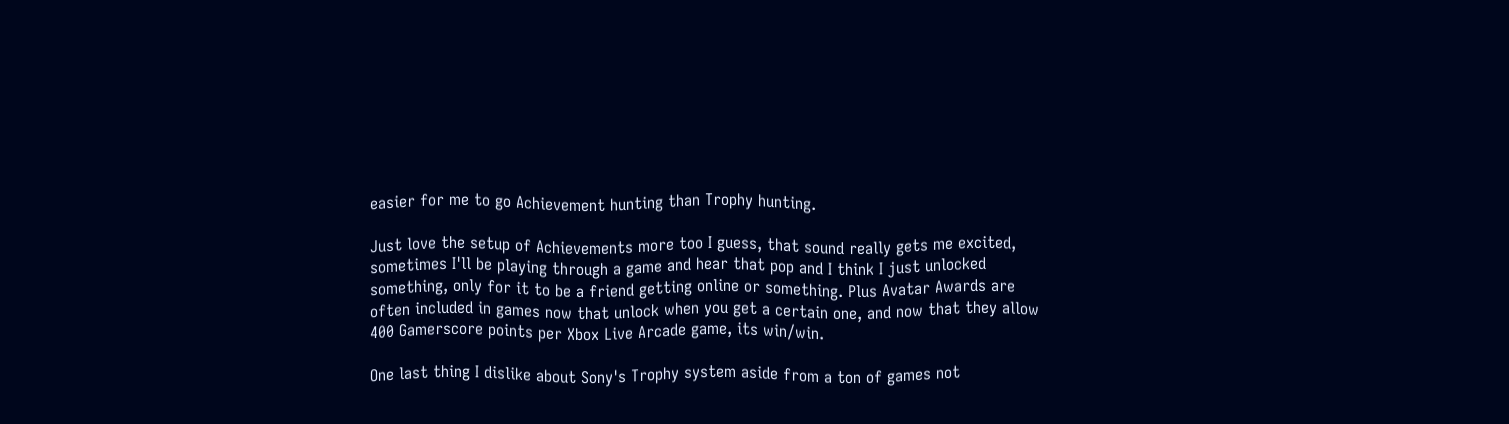easier for me to go Achievement hunting than Trophy hunting.

Just love the setup of Achievements more too I guess, that sound really gets me excited, sometimes I'll be playing through a game and hear that pop and I think I just unlocked something, only for it to be a friend getting online or something. Plus Avatar Awards are often included in games now that unlock when you get a certain one, and now that they allow 400 Gamerscore points per Xbox Live Arcade game, its win/win.

One last thing I dislike about Sony's Trophy system aside from a ton of games not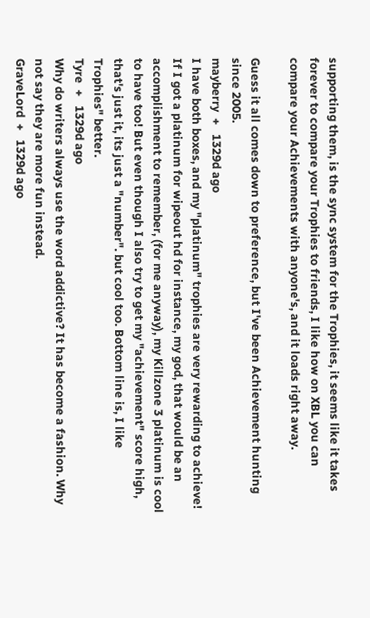supporting them, is the sync system for the Trophies, it seems like it takes forever to compare your Trophies to friends, I like how on XBL you can compare your Achievements with anyone's, and it loads right away.

Guess it all comes down to preference, but I've been Achievement hunting since 2005.
mayberry  +   1329d ago
I have both boxes, and my "platinum" trophies are very rewarding to achieve! If I got a platinum for wipeout hd for instance, my god, that would be an accomplishment to remember, (for me anyway), my Killzone 3 platinum is cool to have too! But even though I also try to get my "achievement" score high, that's just it, its just a "number". but cool too. Bottom line is, I like
Trophies" better.
Tyre  +   1329d ago
Why do writers always use the word addictive? It has become a fashion. Why not say they are more fun instead.
GraveLord  +   1329d ago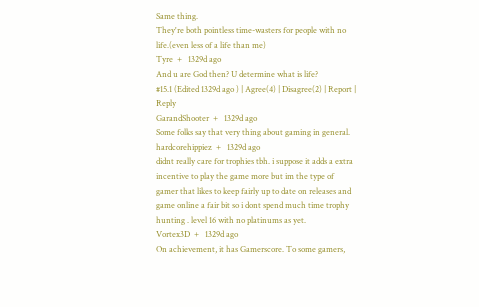Same thing.
They're both pointless time-wasters for people with no life.(even less of a life than me)
Tyre  +   1329d ago
And u are God then? U determine what is life?
#15.1 (Edited 1329d ago ) | Agree(4) | Disagree(2) | Report | Reply
GarandShooter  +   1329d ago
Some folks say that very thing about gaming in general.
hardcorehippiez  +   1329d ago
didnt really care for trophies tbh. i suppose it adds a extra incentive to play the game more but im the type of gamer that likes to keep fairly up to date on releases and game online a fair bit so i dont spend much time trophy hunting . level 16 with no platinums as yet.
Vortex3D  +   1329d ago
On achievement, it has Gamerscore. To some gamers,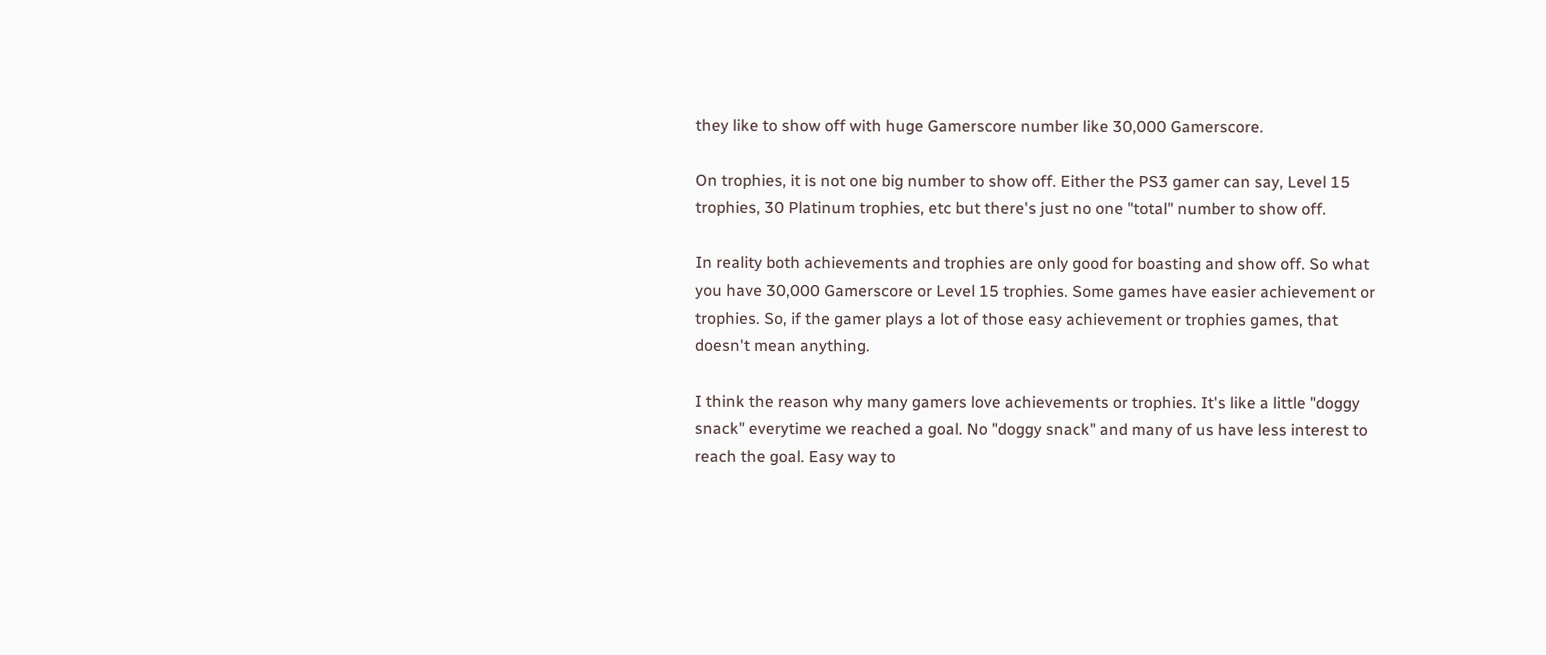they like to show off with huge Gamerscore number like 30,000 Gamerscore.

On trophies, it is not one big number to show off. Either the PS3 gamer can say, Level 15 trophies, 30 Platinum trophies, etc but there's just no one "total" number to show off.

In reality both achievements and trophies are only good for boasting and show off. So what you have 30,000 Gamerscore or Level 15 trophies. Some games have easier achievement or trophies. So, if the gamer plays a lot of those easy achievement or trophies games, that doesn't mean anything.

I think the reason why many gamers love achievements or trophies. It's like a little "doggy snack" everytime we reached a goal. No "doggy snack" and many of us have less interest to reach the goal. Easy way to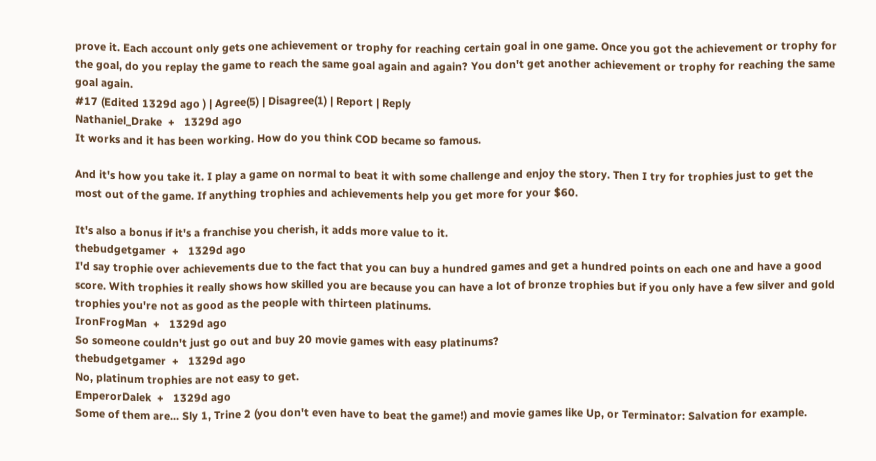prove it. Each account only gets one achievement or trophy for reaching certain goal in one game. Once you got the achievement or trophy for the goal, do you replay the game to reach the same goal again and again? You don't get another achievement or trophy for reaching the same goal again.
#17 (Edited 1329d ago ) | Agree(5) | Disagree(1) | Report | Reply
Nathaniel_Drake  +   1329d ago
It works and it has been working. How do you think COD became so famous.

And it's how you take it. I play a game on normal to beat it with some challenge and enjoy the story. Then I try for trophies just to get the most out of the game. If anything trophies and achievements help you get more for your $60.

It's also a bonus if it's a franchise you cherish, it adds more value to it.
thebudgetgamer  +   1329d ago
I'd say trophie over achievements due to the fact that you can buy a hundred games and get a hundred points on each one and have a good score. With trophies it really shows how skilled you are because you can have a lot of bronze trophies but if you only have a few silver and gold trophies you're not as good as the people with thirteen platinums.
IronFrogMan  +   1329d ago
So someone couldn't just go out and buy 20 movie games with easy platinums?
thebudgetgamer  +   1329d ago
No, platinum trophies are not easy to get.
EmperorDalek  +   1329d ago
Some of them are... Sly 1, Trine 2 (you don't even have to beat the game!) and movie games like Up, or Terminator: Salvation for example.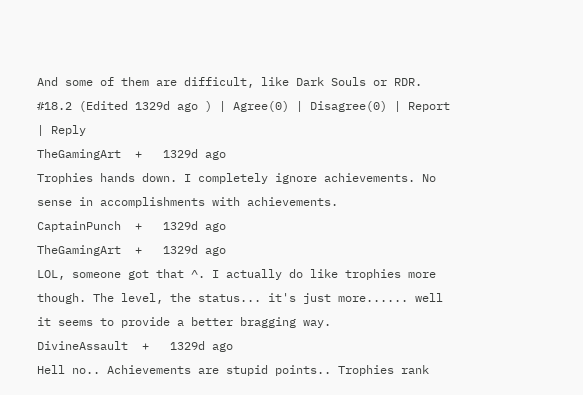And some of them are difficult, like Dark Souls or RDR.
#18.2 (Edited 1329d ago ) | Agree(0) | Disagree(0) | Report | Reply
TheGamingArt  +   1329d ago
Trophies hands down. I completely ignore achievements. No sense in accomplishments with achievements.
CaptainPunch  +   1329d ago
TheGamingArt  +   1329d ago
LOL, someone got that ^. I actually do like trophies more though. The level, the status... it's just more...... well it seems to provide a better bragging way.
DivineAssault  +   1329d ago
Hell no.. Achievements are stupid points.. Trophies rank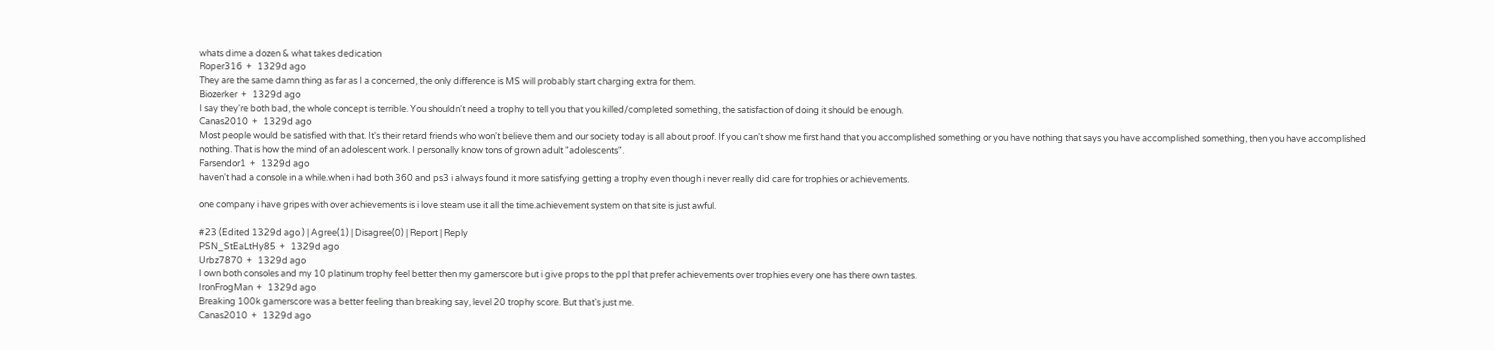whats dime a dozen & what takes dedication
Roper316  +   1329d ago
They are the same damn thing as far as I a concerned, the only difference is MS will probably start charging extra for them.
Biozerker  +   1329d ago
I say they're both bad, the whole concept is terrible. You shouldn't need a trophy to tell you that you killed/completed something, the satisfaction of doing it should be enough.
Canas2010  +   1329d ago
Most people would be satisfied with that. It's their retard friends who won't believe them and our society today is all about proof. If you can't show me first hand that you accomplished something or you have nothing that says you have accomplished something, then you have accomplished nothing. That is how the mind of an adolescent work. I personally know tons of grown adult "adolescents".
Farsendor1  +   1329d ago
haven't had a console in a while.when i had both 360 and ps3 i always found it more satisfying getting a trophy even though i never really did care for trophies or achievements.

one company i have gripes with over achievements is i love steam use it all the time.achievement system on that site is just awful.

#23 (Edited 1329d ago ) | Agree(1) | Disagree(0) | Report | Reply
PSN_StEaLtHy85  +   1329d ago
Urbz7870  +   1329d ago
I own both consoles and my 10 platinum trophy feel better then my gamerscore but i give props to the ppl that prefer achievements over trophies every one has there own tastes.
IronFrogMan  +   1329d ago
Breaking 100k gamerscore was a better feeling than breaking say, level 20 trophy score. But that's just me.
Canas2010  +   1329d ago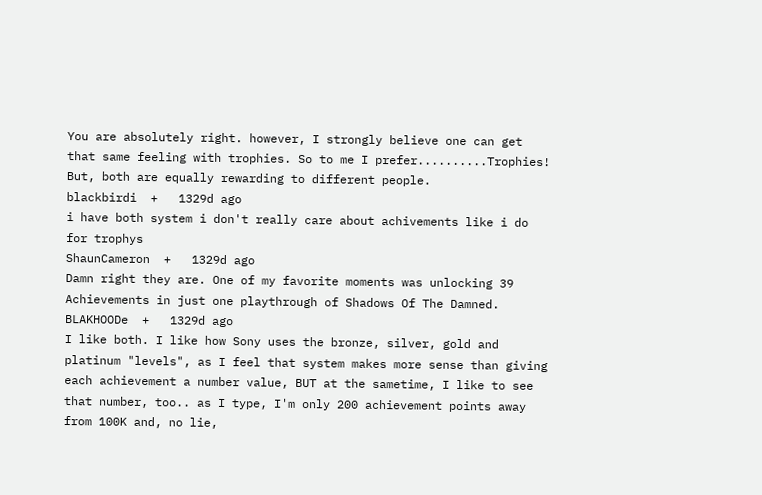You are absolutely right. however, I strongly believe one can get that same feeling with trophies. So to me I prefer..........Trophies! But, both are equally rewarding to different people.
blackbirdi  +   1329d ago
i have both system i don't really care about achivements like i do for trophys
ShaunCameron  +   1329d ago
Damn right they are. One of my favorite moments was unlocking 39 Achievements in just one playthrough of Shadows Of The Damned.
BLAKHOODe  +   1329d ago
I like both. I like how Sony uses the bronze, silver, gold and platinum "levels", as I feel that system makes more sense than giving each achievement a number value, BUT at the sametime, I like to see that number, too.. as I type, I'm only 200 achievement points away from 100K and, no lie,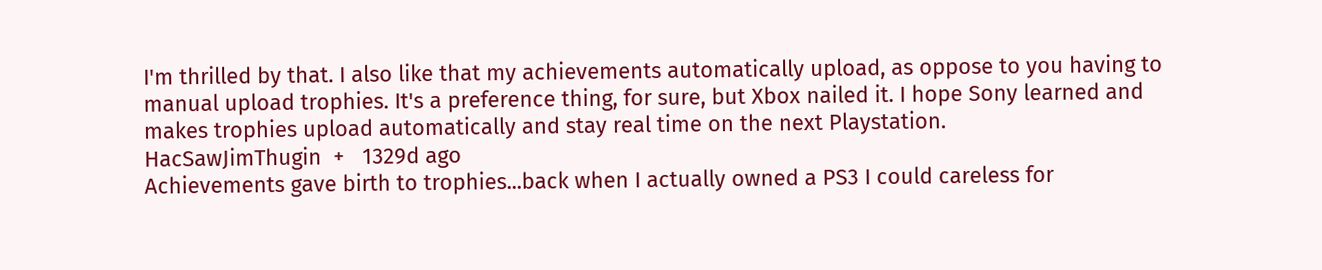I'm thrilled by that. I also like that my achievements automatically upload, as oppose to you having to manual upload trophies. It's a preference thing, for sure, but Xbox nailed it. I hope Sony learned and makes trophies upload automatically and stay real time on the next Playstation.
HacSawJimThugin  +   1329d ago
Achievements gave birth to trophies...back when I actually owned a PS3 I could careless for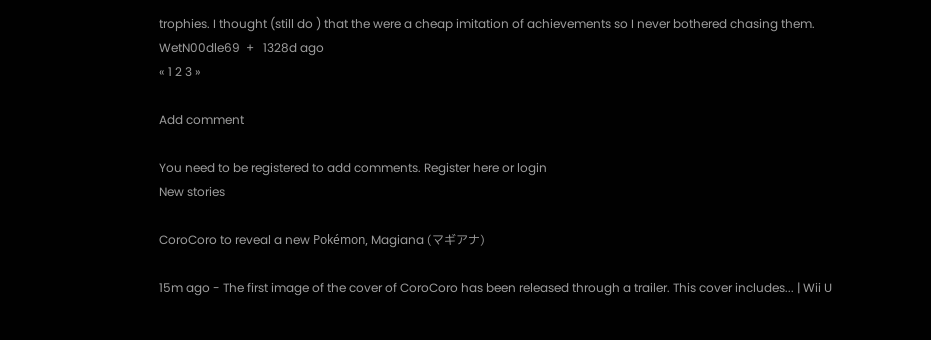trophies. I thought (still do ) that the were a cheap imitation of achievements so I never bothered chasing them.
WetN00dle69  +   1328d ago
« 1 2 3 »

Add comment

You need to be registered to add comments. Register here or login
New stories

CoroCoro to reveal a new Pokémon, Magiana (マギアナ)

15m ago - The first image of the cover of CoroCoro has been released through a trailer. This cover includes... | Wii U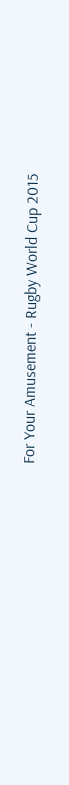For Your Amusement - Rugby World Cup 2015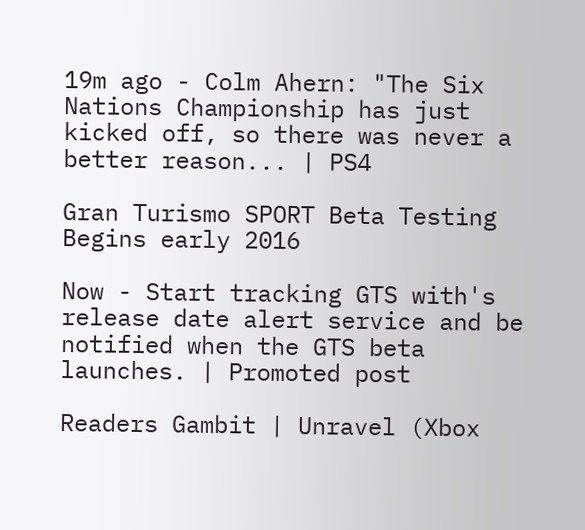19m ago - Colm Ahern: "The Six Nations Championship has just kicked off, so there was never a better reason... | PS4

Gran Turismo SPORT Beta Testing Begins early 2016

Now - Start tracking GTS with's release date alert service and be notified when the GTS beta launches. | Promoted post

Readers Gambit | Unravel (Xbox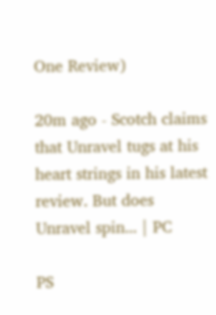One Review)

20m ago - Scotch claims that Unravel tugs at his heart strings in his latest review. But does Unravel spin... | PC

PS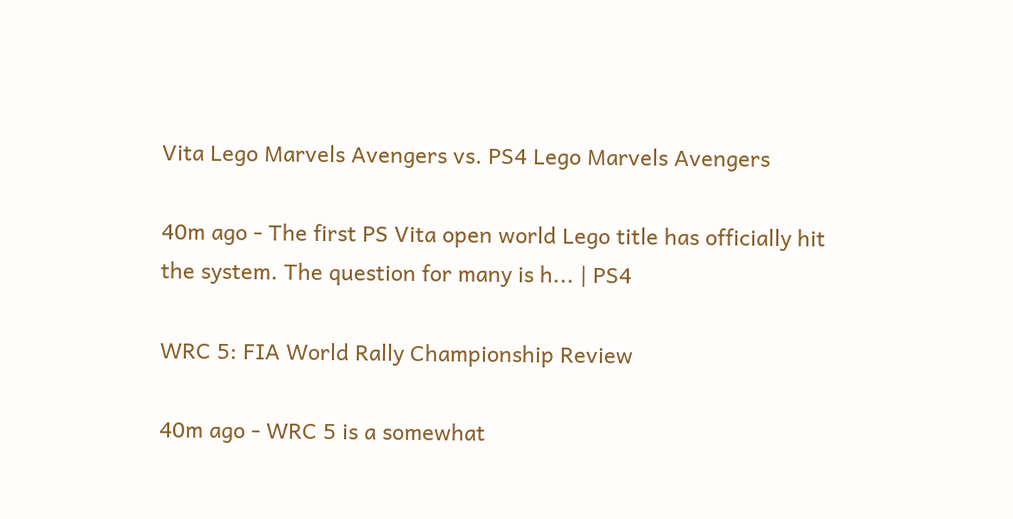Vita Lego Marvels Avengers vs. PS4 Lego Marvels Avengers

40m ago - The first PS Vita open world Lego title has officially hit the system. The question for many is h... | PS4

WRC 5: FIA World Rally Championship Review

40m ago - WRC 5 is a somewhat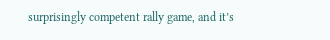surprisingly competent rally game, and it’s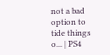not a bad option to tide things o... | PS4